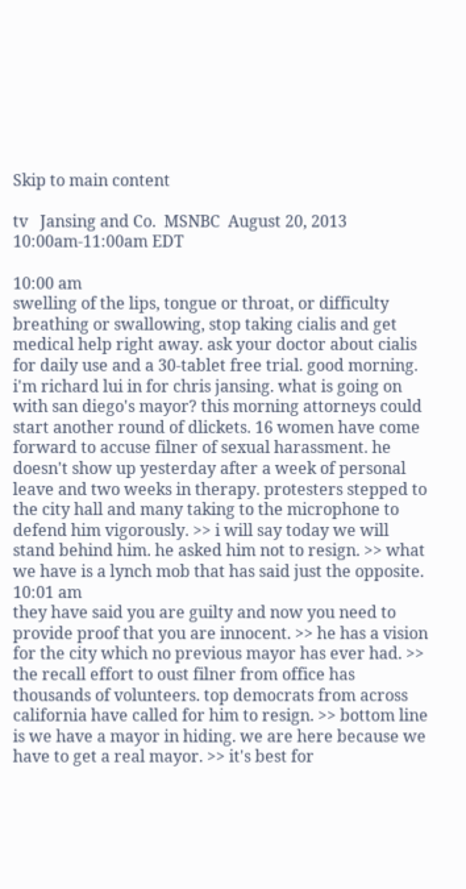Skip to main content

tv   Jansing and Co.  MSNBC  August 20, 2013 10:00am-11:00am EDT

10:00 am
swelling of the lips, tongue or throat, or difficulty breathing or swallowing, stop taking cialis and get medical help right away. ask your doctor about cialis for daily use and a 30-tablet free trial. good morning. i'm richard lui in for chris jansing. what is going on with san diego's mayor? this morning attorneys could start another round of dlickets. 16 women have come forward to accuse filner of sexual harassment. he doesn't show up yesterday after a week of personal leave and two weeks in therapy. protesters stepped to the city hall and many taking to the microphone to defend him vigorously. >> i will say today we will stand behind him. he asked him not to resign. >> what we have is a lynch mob that has said just the opposite.
10:01 am
they have said you are guilty and now you need to provide proof that you are innocent. >> he has a vision for the city which no previous mayor has ever had. >> the recall effort to oust filner from office has thousands of volunteers. top democrats from across california have called for him to resign. >> bottom line is we have a mayor in hiding. we are here because we have to get a real mayor. >> it's best for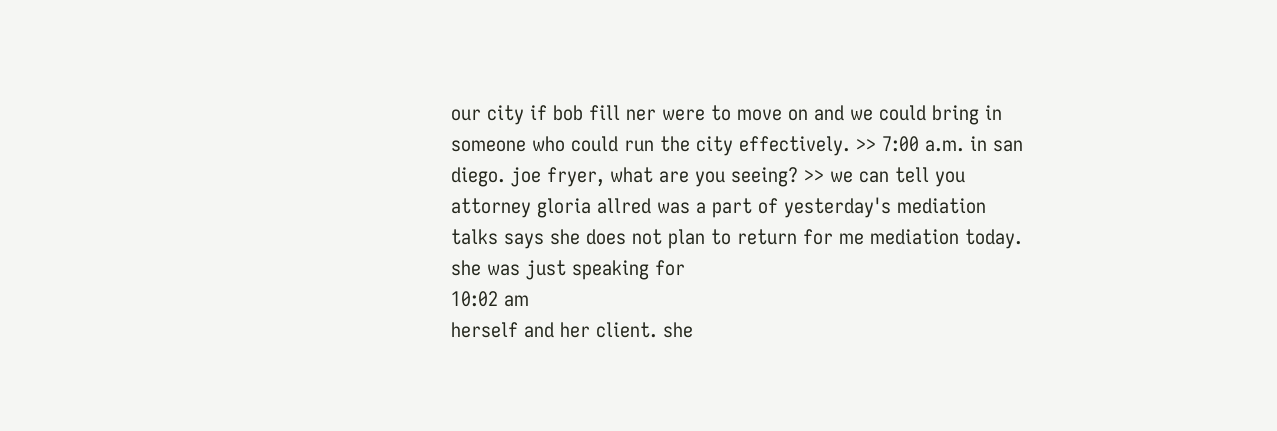our city if bob fill ner were to move on and we could bring in someone who could run the city effectively. >> 7:00 a.m. in san diego. joe fryer, what are you seeing? >> we can tell you attorney gloria allred was a part of yesterday's mediation talks says she does not plan to return for me mediation today. she was just speaking for
10:02 am
herself and her client. she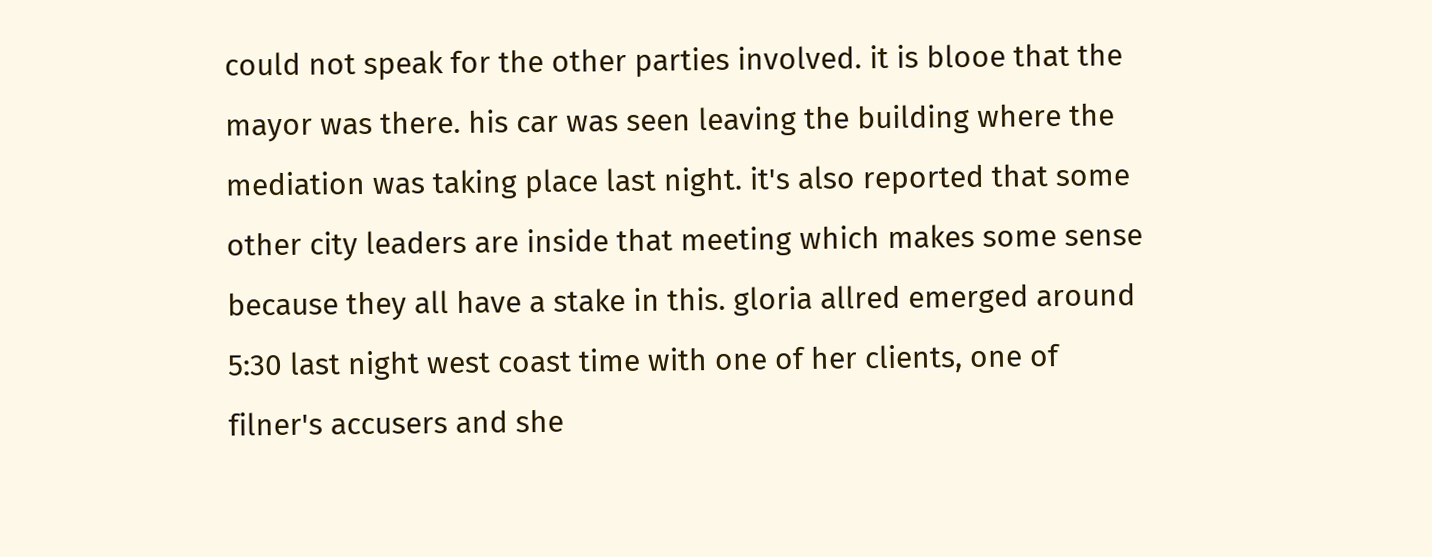could not speak for the other parties involved. it is blooe that the mayor was there. his car was seen leaving the building where the mediation was taking place last night. it's also reported that some other city leaders are inside that meeting which makes some sense because they all have a stake in this. gloria allred emerged around 5:30 last night west coast time with one of her clients, one of filner's accusers and she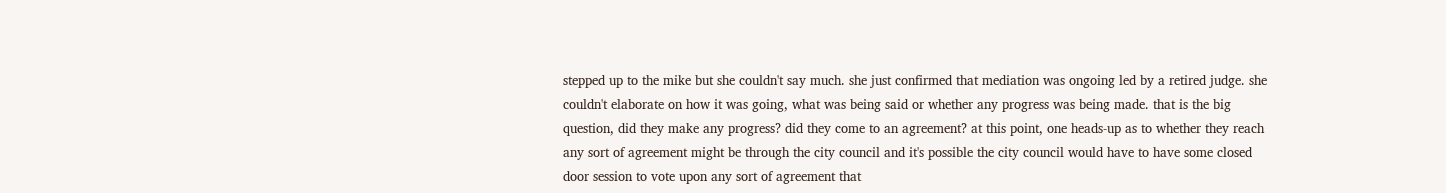stepped up to the mike but she couldn't say much. she just confirmed that mediation was ongoing led by a retired judge. she couldn't elaborate on how it was going, what was being said or whether any progress was being made. that is the big question, did they make any progress? did they come to an agreement? at this point, one heads-up as to whether they reach any sort of agreement might be through the city council and it's possible the city council would have to have some closed door session to vote upon any sort of agreement that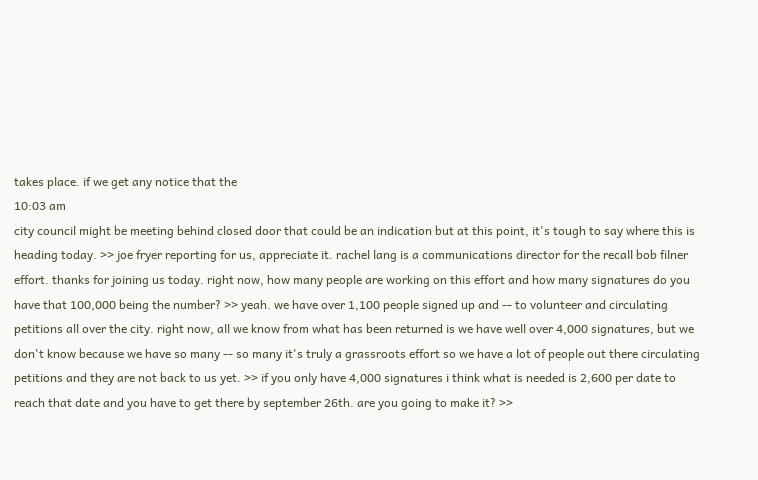takes place. if we get any notice that the
10:03 am
city council might be meeting behind closed door that could be an indication but at this point, it's tough to say where this is heading today. >> joe fryer reporting for us, appreciate it. rachel lang is a communications director for the recall bob filner effort. thanks for joining us today. right now, how many people are working on this effort and how many signatures do you have that 100,000 being the number? >> yeah. we have over 1,100 people signed up and -- to volunteer and circulating petitions all over the city. right now, all we know from what has been returned is we have well over 4,000 signatures, but we don't know because we have so many -- so many it's truly a grassroots effort so we have a lot of people out there circulating petitions and they are not back to us yet. >> if you only have 4,000 signatures i think what is needed is 2,600 per date to reach that date and you have to get there by september 26th. are you going to make it? >>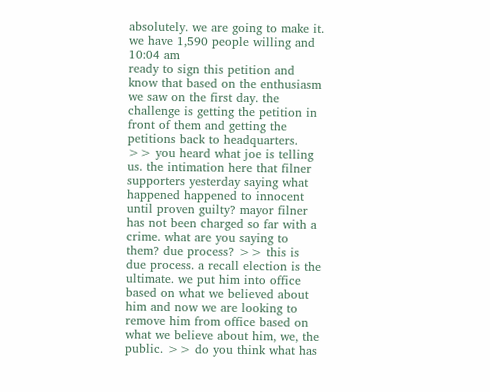absolutely. we are going to make it. we have 1,590 people willing and
10:04 am
ready to sign this petition and know that based on the enthusiasm we saw on the first day. the challenge is getting the petition in front of them and getting the petitions back to headquarters. >> you heard what joe is telling us. the intimation here that filner supporters yesterday saying what happened happened to innocent until proven guilty? mayor filner has not been charged so far with a crime. what are you saying to them? due process? >> this is due process. a recall election is the ultimate. we put him into office based on what we believed about him and now we are looking to remove him from office based on what we believe about him, we, the public. >> do you think what has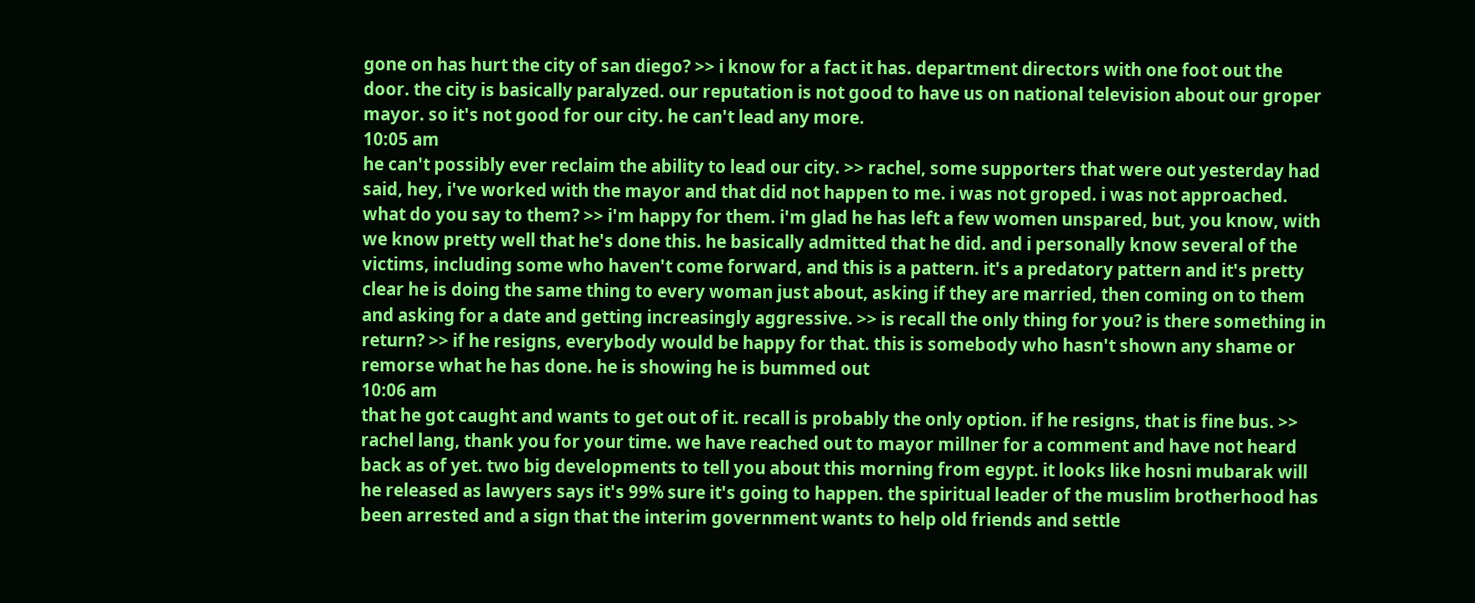gone on has hurt the city of san diego? >> i know for a fact it has. department directors with one foot out the door. the city is basically paralyzed. our reputation is not good to have us on national television about our groper mayor. so it's not good for our city. he can't lead any more.
10:05 am
he can't possibly ever reclaim the ability to lead our city. >> rachel, some supporters that were out yesterday had said, hey, i've worked with the mayor and that did not happen to me. i was not groped. i was not approached. what do you say to them? >> i'm happy for them. i'm glad he has left a few women unspared, but, you know, with we know pretty well that he's done this. he basically admitted that he did. and i personally know several of the victims, including some who haven't come forward, and this is a pattern. it's a predatory pattern and it's pretty clear he is doing the same thing to every woman just about, asking if they are married, then coming on to them and asking for a date and getting increasingly aggressive. >> is recall the only thing for you? is there something in return? >> if he resigns, everybody would be happy for that. this is somebody who hasn't shown any shame or remorse what he has done. he is showing he is bummed out
10:06 am
that he got caught and wants to get out of it. recall is probably the only option. if he resigns, that is fine bus. >> rachel lang, thank you for your time. we have reached out to mayor millner for a comment and have not heard back as of yet. two big developments to tell you about this morning from egypt. it looks like hosni mubarak will he released as lawyers says it's 99% sure it's going to happen. the spiritual leader of the muslim brotherhood has been arrested and a sign that the interim government wants to help old friends and settle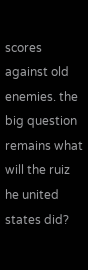scores against old enemies. the big question remains what will the ruiz he united states did?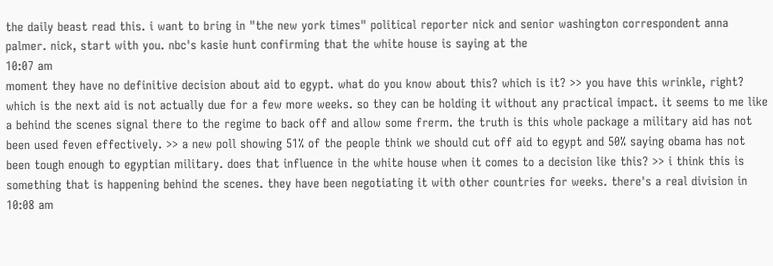the daily beast read this. i want to bring in "the new york times" political reporter nick and senior washington correspondent anna palmer. nick, start with you. nbc's kasie hunt confirming that the white house is saying at the
10:07 am
moment they have no definitive decision about aid to egypt. what do you know about this? which is it? >> you have this wrinkle, right? which is the next aid is not actually due for a few more weeks. so they can be holding it without any practical impact. it seems to me like a behind the scenes signal there to the regime to back off and allow some frerm. the truth is this whole package a military aid has not been used feven effectively. >> a new poll showing 51% of the people think we should cut off aid to egypt and 50% saying obama has not been tough enough to egyptian military. does that influence in the white house when it comes to a decision like this? >> i think this is something that is happening behind the scenes. they have been negotiating it with other countries for weeks. there's a real division in
10:08 am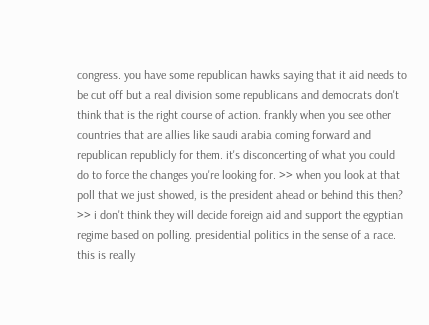congress. you have some republican hawks saying that it aid needs to be cut off but a real division some republicans and democrats don't think that is the right course of action. frankly when you see other countries that are allies like saudi arabia coming forward and republican republicly for them. it's disconcerting of what you could do to force the changes you're looking for. >> when you look at that poll that we just showed, is the president ahead or behind this then? >> i don't think they will decide foreign aid and support the egyptian regime based on polling. presidential politics in the sense of a race. this is really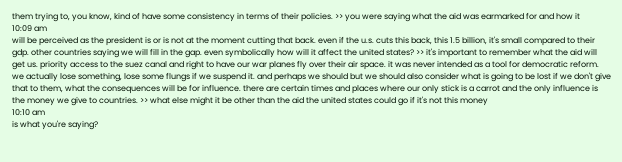them trying to, you know, kind of have some consistency in terms of their policies. >> you were saying what the aid was earmarked for and how it
10:09 am
will be perceived as the president is or is not at the moment cutting that back. even if the u.s. cuts this back, this 1.5 billion, it's small compared to their gdp. other countries saying we will fill in the gap. even symbolically how will it affect the united states? >> it's important to remember what the aid will get us. priority access to the suez canal and right to have our war planes fly over their air space. it was never intended as a tool for democratic reform. we actually lose something, lose some flungs if we suspend it. and perhaps we should but we should also consider what is going to be lost if we don't give that to them, what the consequences will be for influence. there are certain times and places where our only stick is a carrot and the only influence is the money we give to countries. >> what else might it be other than the aid the united states could go if it's not this money
10:10 am
is what you're saying?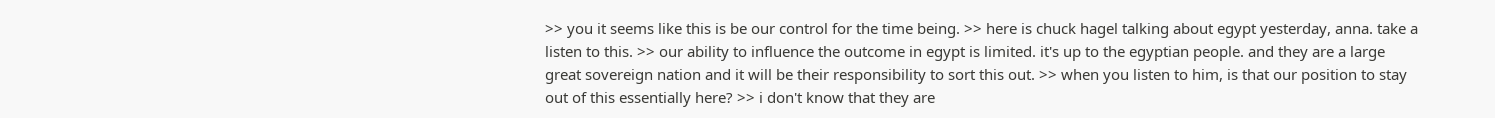>> you it seems like this is be our control for the time being. >> here is chuck hagel talking about egypt yesterday, anna. take a listen to this. >> our ability to influence the outcome in egypt is limited. it's up to the egyptian people. and they are a large great sovereign nation and it will be their responsibility to sort this out. >> when you listen to him, is that our position to stay out of this essentially here? >> i don't know that they are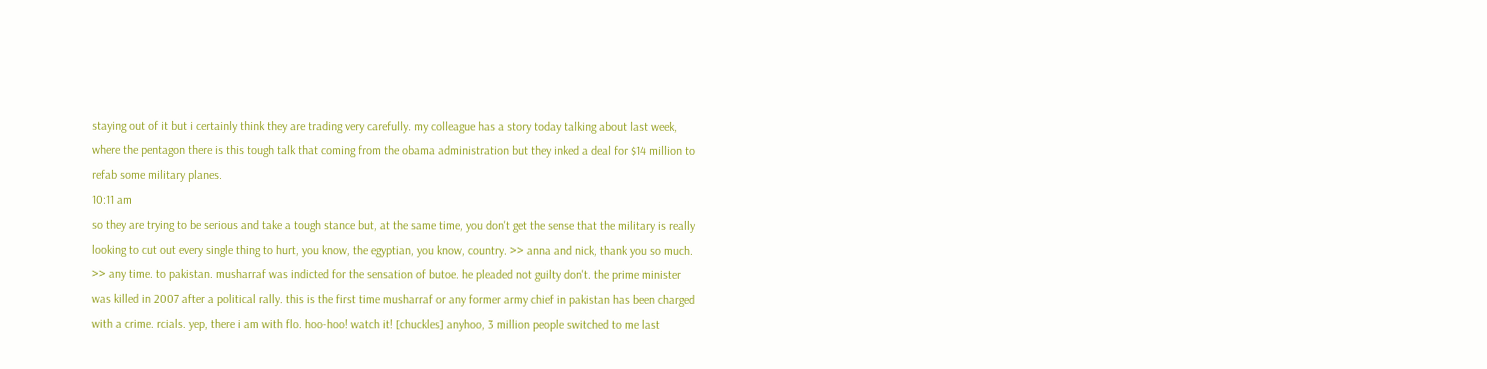staying out of it but i certainly think they are trading very carefully. my colleague has a story today talking about last week, where the pentagon there is this tough talk that coming from the obama administration but they inked a deal for $14 million to refab some military planes.
10:11 am
so they are trying to be serious and take a tough stance but, at the same time, you don't get the sense that the military is really looking to cut out every single thing to hurt, you know, the egyptian, you know, country. >> anna and nick, thank you so much. >> any time. to pakistan. musharraf was indicted for the sensation of butoe. he pleaded not guilty don't. the prime minister was killed in 2007 after a political rally. this is the first time musharraf or any former army chief in pakistan has been charged with a crime. rcials. yep, there i am with flo. hoo-hoo! watch it! [chuckles] anyhoo, 3 million people switched to me last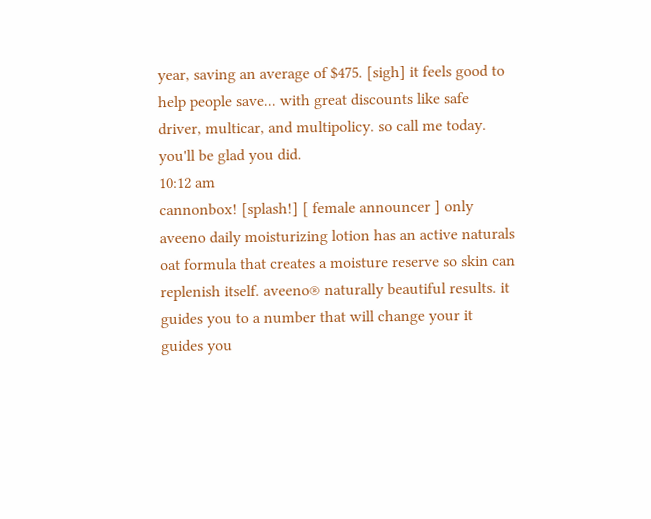year, saving an average of $475. [sigh] it feels good to help people save... with great discounts like safe driver, multicar, and multipolicy. so call me today. you'll be glad you did.
10:12 am
cannonbox! [splash!] [ female announcer ] only aveeno daily moisturizing lotion has an active naturals oat formula that creates a moisture reserve so skin can replenish itself. aveeno® naturally beautiful results. it guides you to a number that will change your it guides you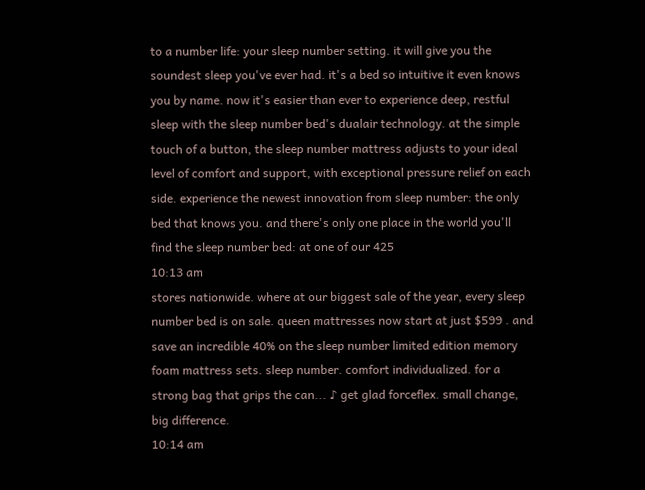to a number life: your sleep number setting. it will give you the soundest sleep you've ever had. it's a bed so intuitive it even knows you by name. now it's easier than ever to experience deep, restful sleep with the sleep number bed's dualair technology. at the simple touch of a button, the sleep number mattress adjusts to your ideal level of comfort and support, with exceptional pressure relief on each side. experience the newest innovation from sleep number: the only bed that knows you. and there's only one place in the world you'll find the sleep number bed: at one of our 425
10:13 am
stores nationwide. where at our biggest sale of the year, every sleep number bed is on sale. queen mattresses now start at just $599 . and save an incredible 40% on the sleep number limited edition memory foam mattress sets. sleep number. comfort individualized. for a strong bag that grips the can... ♪ get glad forceflex. small change, big difference.
10:14 am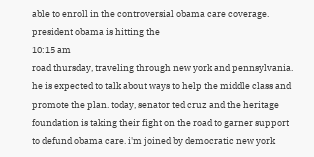able to enroll in the controversial obama care coverage. president obama is hitting the
10:15 am
road thursday, traveling through new york and pennsylvania. he is expected to talk about ways to help the middle class and promote the plan. today, senator ted cruz and the heritage foundation is taking their fight on the road to garner support to defund obama care. i'm joined by democratic new york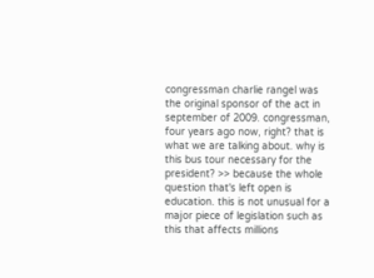congressman charlie rangel was the original sponsor of the act in september of 2009. congressman, four years ago now, right? that is what we are talking about. why is this bus tour necessary for the president? >> because the whole question that's left open is education. this is not unusual for a major piece of legislation such as this that affects millions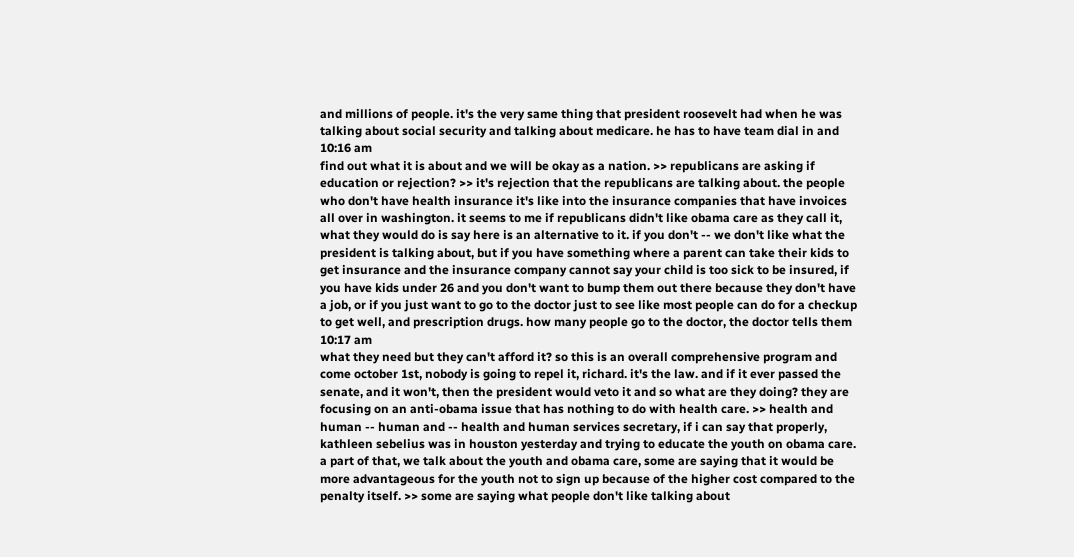and millions of people. it's the very same thing that president roosevelt had when he was talking about social security and talking about medicare. he has to have team dial in and
10:16 am
find out what it is about and we will be okay as a nation. >> republicans are asking if education or rejection? >> it's rejection that the republicans are talking about. the people who don't have health insurance it's like into the insurance companies that have invoices all over in washington. it seems to me if republicans didn't like obama care as they call it, what they would do is say here is an alternative to it. if you don't -- we don't like what the president is talking about, but if you have something where a parent can take their kids to get insurance and the insurance company cannot say your child is too sick to be insured, if you have kids under 26 and you don't want to bump them out there because they don't have a job, or if you just want to go to the doctor just to see like most people can do for a checkup to get well, and prescription drugs. how many people go to the doctor, the doctor tells them
10:17 am
what they need but they can't afford it? so this is an overall comprehensive program and come october 1st, nobody is going to repel it, richard. it's the law. and if it ever passed the senate, and it won't, then the president would veto it and so what are they doing? they are focusing on an anti-obama issue that has nothing to do with health care. >> health and human -- human and -- health and human services secretary, if i can say that properly, kathleen sebelius was in houston yesterday and trying to educate the youth on obama care. a part of that, we talk about the youth and obama care, some are saying that it would be more advantageous for the youth not to sign up because of the higher cost compared to the penalty itself. >> some are saying what people don't like talking about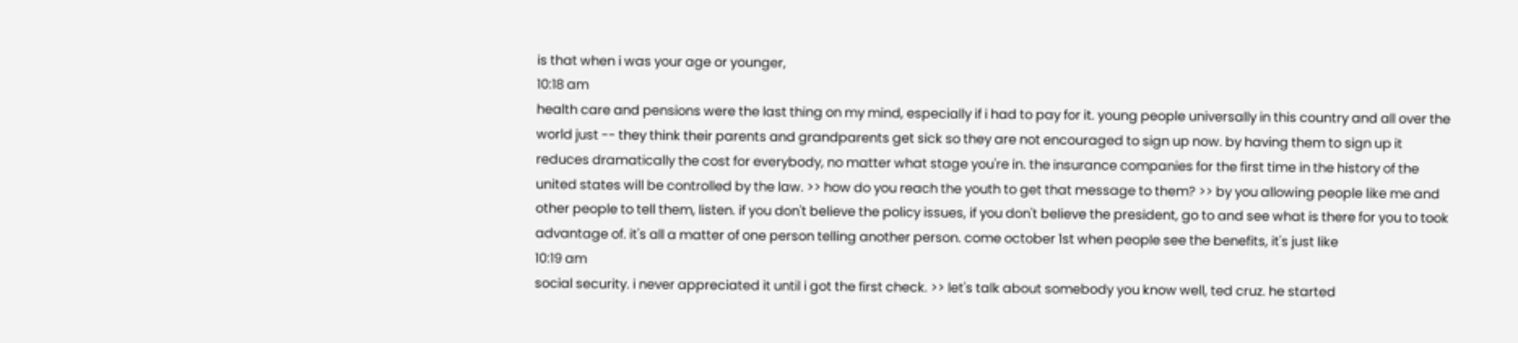is that when i was your age or younger,
10:18 am
health care and pensions were the last thing on my mind, especially if i had to pay for it. young people universally in this country and all over the world just -- they think their parents and grandparents get sick so they are not encouraged to sign up now. by having them to sign up it reduces dramatically the cost for everybody, no matter what stage you're in. the insurance companies for the first time in the history of the united states will be controlled by the law. >> how do you reach the youth to get that message to them? >> by you allowing people like me and other people to tell them, listen. if you don't believe the policy issues, if you don't believe the president, go to and see what is there for you to took advantage of. it's all a matter of one person telling another person. come october 1st when people see the benefits, it's just like
10:19 am
social security. i never appreciated it until i got the first check. >> let's talk about somebody you know well, ted cruz. he started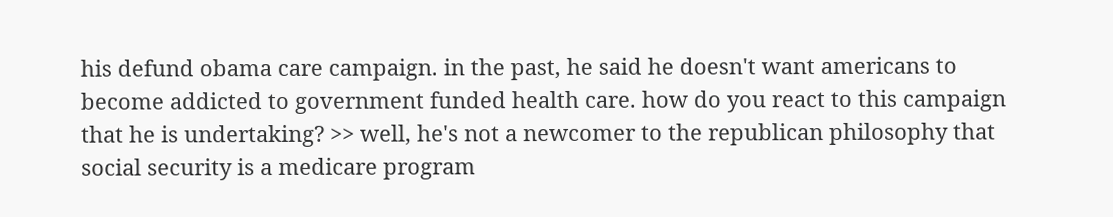his defund obama care campaign. in the past, he said he doesn't want americans to become addicted to government funded health care. how do you react to this campaign that he is undertaking? >> well, he's not a newcomer to the republican philosophy that social security is a medicare program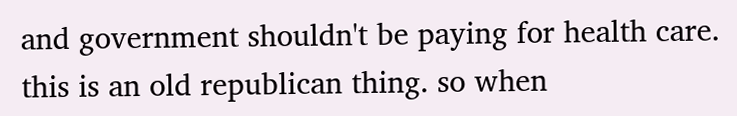and government shouldn't be paying for health care. this is an old republican thing. so when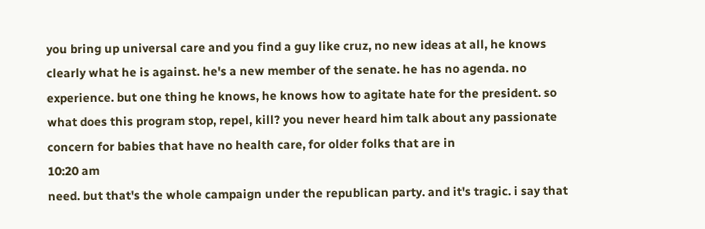you bring up universal care and you find a guy like cruz, no new ideas at all, he knows clearly what he is against. he's a new member of the senate. he has no agenda. no experience. but one thing he knows, he knows how to agitate hate for the president. so what does this program stop, repel, kill? you never heard him talk about any passionate concern for babies that have no health care, for older folks that are in
10:20 am
need. but that's the whole campaign under the republican party. and it's tragic. i say that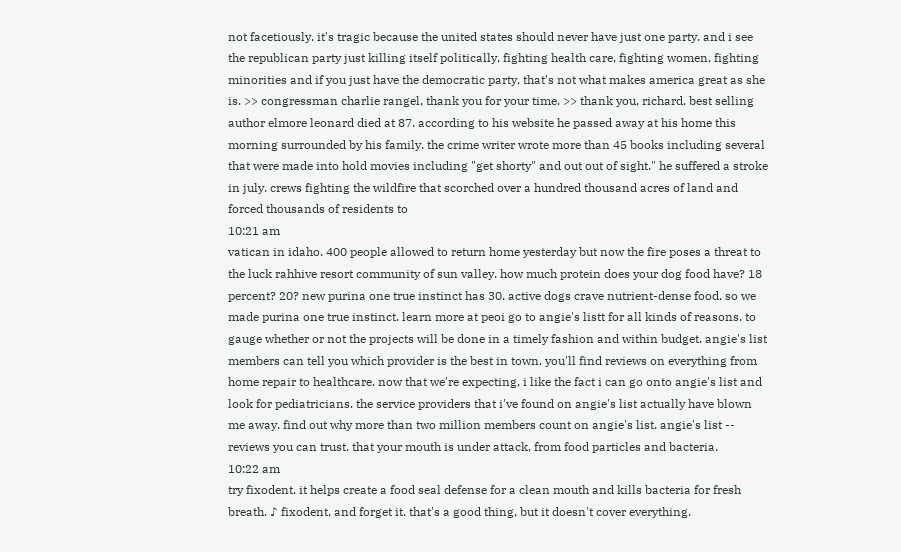not facetiously. it's tragic because the united states should never have just one party. and i see the republican party just killing itself politically, fighting health care, fighting women, fighting minorities and if you just have the democratic party, that's not what makes america great as she is. >> congressman charlie rangel, thank you for your time. >> thank you, richard. best selling author elmore leonard died at 87. according to his website he passed away at his home this morning surrounded by his family. the crime writer wrote more than 45 books including several that were made into hold movies including "get shorty" and out out of sight." he suffered a stroke in july. crews fighting the wildfire that scorched over a hundred thousand acres of land and forced thousands of residents to
10:21 am
vatican in idaho. 400 people allowed to return home yesterday but now the fire poses a threat to the luck rahhive resort community of sun valley. how much protein does your dog food have? 18 percent? 20? new purina one true instinct has 30. active dogs crave nutrient-dense food. so we made purina one true instinct. learn more at peoi go to angie's listt for all kinds of reasons. to gauge whether or not the projects will be done in a timely fashion and within budget. angie's list members can tell you which provider is the best in town. you'll find reviews on everything from home repair to healthcare. now that we're expecting, i like the fact i can go onto angie's list and look for pediatricians. the service providers that i've found on angie's list actually have blown me away. find out why more than two million members count on angie's list. angie's list -- reviews you can trust. that your mouth is under attack, from food particles and bacteria.
10:22 am
try fixodent. it helps create a food seal defense for a clean mouth and kills bacteria for fresh breath. ♪ fixodent, and forget it. that's a good thing, but it doesn't cover everything.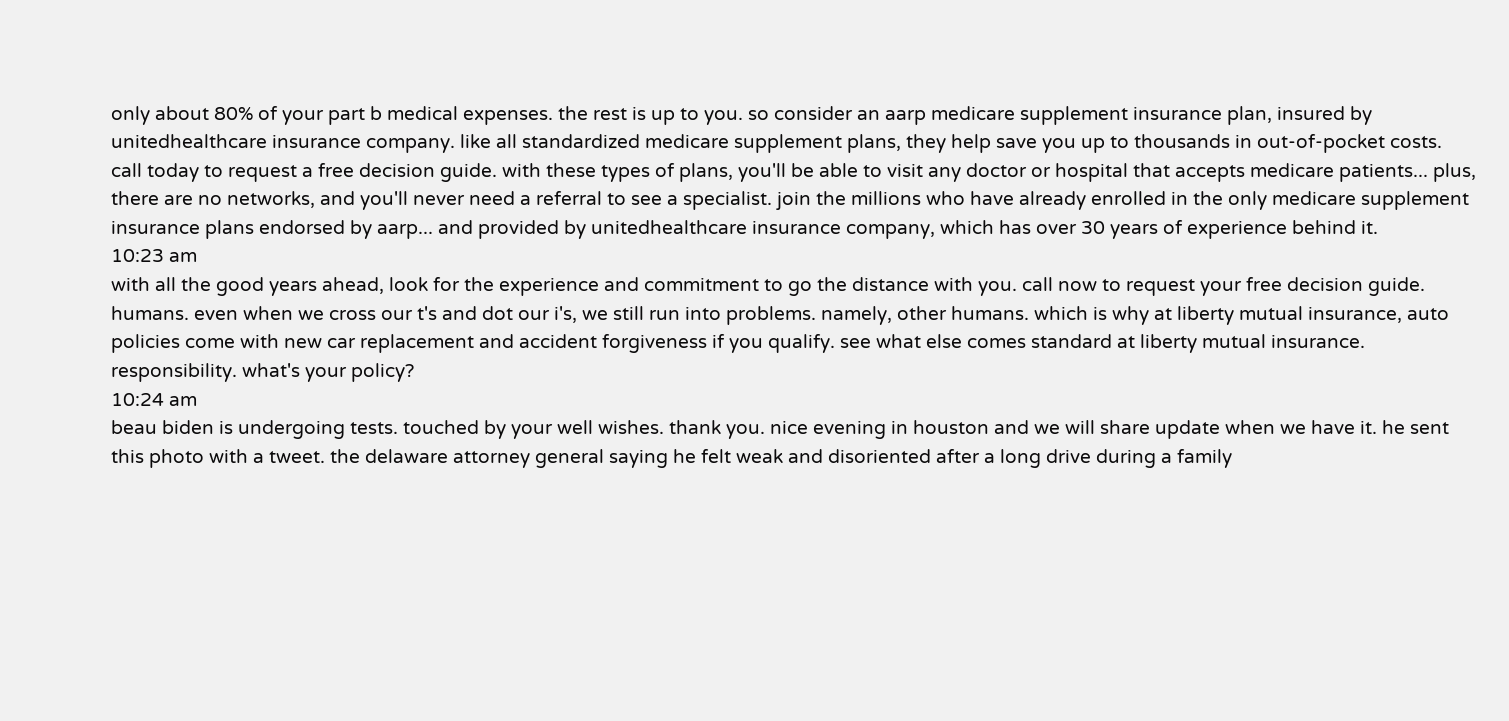only about 80% of your part b medical expenses. the rest is up to you. so consider an aarp medicare supplement insurance plan, insured by unitedhealthcare insurance company. like all standardized medicare supplement plans, they help save you up to thousands in out-of-pocket costs. call today to request a free decision guide. with these types of plans, you'll be able to visit any doctor or hospital that accepts medicare patients... plus, there are no networks, and you'll never need a referral to see a specialist. join the millions who have already enrolled in the only medicare supplement insurance plans endorsed by aarp... and provided by unitedhealthcare insurance company, which has over 30 years of experience behind it.
10:23 am
with all the good years ahead, look for the experience and commitment to go the distance with you. call now to request your free decision guide. humans. even when we cross our t's and dot our i's, we still run into problems. namely, other humans. which is why at liberty mutual insurance, auto policies come with new car replacement and accident forgiveness if you qualify. see what else comes standard at liberty mutual insurance. responsibility. what's your policy?
10:24 am
beau biden is undergoing tests. touched by your well wishes. thank you. nice evening in houston and we will share update when we have it. he sent this photo with a tweet. the delaware attorney general saying he felt weak and disoriented after a long drive during a family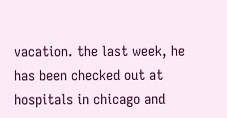vacation. the last week, he has been checked out at hospitals in chicago and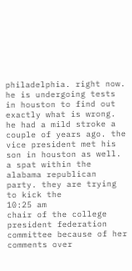philadelphia. right now. he is undergoing tests in houston to find out exactly what is wrong. he had a mild stroke a couple of years ago. the vice president met his son in houston as well. a spat within the alabama republican party. they are trying to kick the
10:25 am
chair of the college president federation committee because of her comments over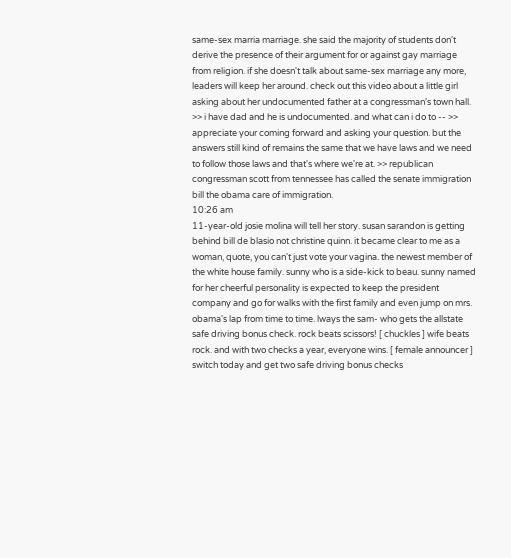same-sex marria marriage. she said the majority of students don't derive the presence of their argument for or against gay marriage from religion. if she doesn't talk about same-sex marriage any more, leaders will keep her around. check out this video about a little girl asking about her undocumented father at a congressman's town hall. >> i have dad and he is undocumented. and what can i do to -- >> appreciate your coming forward and asking your question. but the answers still kind of remains the same that we have laws and we need to follow those laws and that's where we're at. >> republican congressman scott from tennessee has called the senate immigration bill the obama care of immigration.
10:26 am
11-year-old josie molina will tell her story. susan sarandon is getting behind bill de blasio not christine quinn. it became clear to me as a woman, quote, you can't just vote your vagina. the newest member of the white house family. sunny who is a side-kick to beau. sunny named for her cheerful personality is expected to keep the president company and go for walks with the first family and even jump on mrs. obama's lap from time to time. lways the sam- who gets the allstate safe driving bonus check. rock beats scissors! [ chuckles ] wife beats rock. and with two checks a year, everyone wins. [ female announcer ] switch today and get two safe driving bonus checks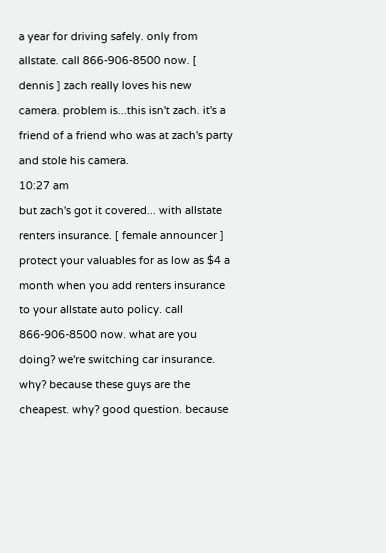a year for driving safely. only from allstate. call 866-906-8500 now. [ dennis ] zach really loves his new camera. problem is...this isn't zach. it's a friend of a friend who was at zach's party and stole his camera.
10:27 am
but zach's got it covered... with allstate renters insurance. [ female announcer ] protect your valuables for as low as $4 a month when you add renters insurance to your allstate auto policy. call 866-906-8500 now. what are you doing? we're switching car insurance. why? because these guys are the cheapest. why? good question. because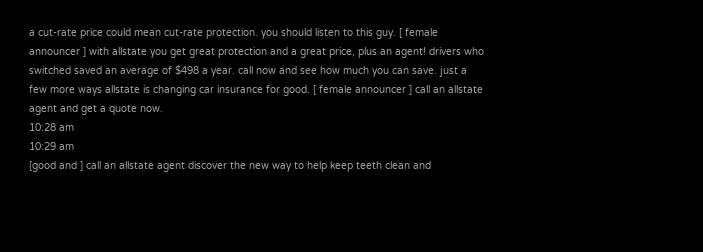a cut-rate price could mean cut-rate protection. you should listen to this guy. [ female announcer ] with allstate you get great protection and a great price, plus an agent! drivers who switched saved an average of $498 a year. call now and see how much you can save. just a few more ways allstate is changing car insurance for good. [ female announcer ] call an allstate agent and get a quote now.
10:28 am
10:29 am
[good and ] call an allstate agent discover the new way to help keep teeth clean and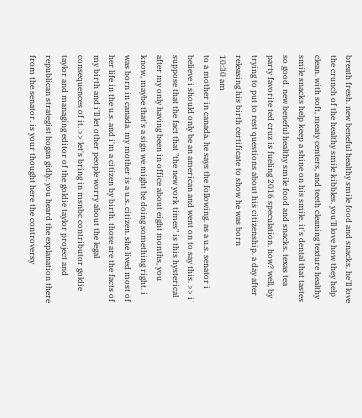breath fresh. new beneful healthy smile food and snacks. he'll love the crunch of the healthy smile kibbles. you'll love how they help clean. with soft, meaty centers, and teeth cleaning texture healthy smile snacks help keep a shine on his smile. it's dental that tastes so good. new beneful healthy smile food and snacks. texas tea party favorite ted cruz is fueling 2016 speculation. how? well, by trying to put to rest questions about his citizenship. a day after releasing his birth certificate to show he was born
10:30 am
to a mother in canada. he says the following. as a u.s. senator i believe i should only be an american and went on to say this. >> i suppose that the fact that "the new york times" is this hysterical after my only having been in office about eight months, you know, maybe that's a sign we might be doing something right. i was born in canada. my mother is a u.s. citizen. she lived most of her life in the u.s. and i'm a citizen by birth. those are the facts of my birth and i'll let other people worry about the legal consequences of it. >> let's bring in msnbc contributor goldie taylor and managing editor of the goldie taylor project and republican strategist hogan gidly. you heard the explanation there from the senator. is your thought here the controversy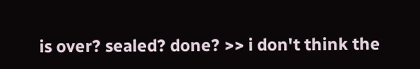is over? sealed? done? >> i don't think the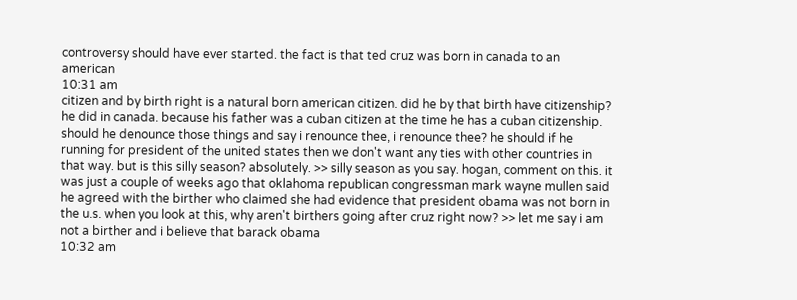controversy should have ever started. the fact is that ted cruz was born in canada to an american
10:31 am
citizen and by birth right is a natural born american citizen. did he by that birth have citizenship? he did in canada. because his father was a cuban citizen at the time he has a cuban citizenship. should he denounce those things and say i renounce thee, i renounce thee? he should if he running for president of the united states then we don't want any ties with other countries in that way. but is this silly season? absolutely. >> silly season as you say. hogan, comment on this. it was just a couple of weeks ago that oklahoma republican congressman mark wayne mullen said he agreed with the birther who claimed she had evidence that president obama was not born in the u.s. when you look at this, why aren't birthers going after cruz right now? >> let me say i am not a birther and i believe that barack obama
10:32 am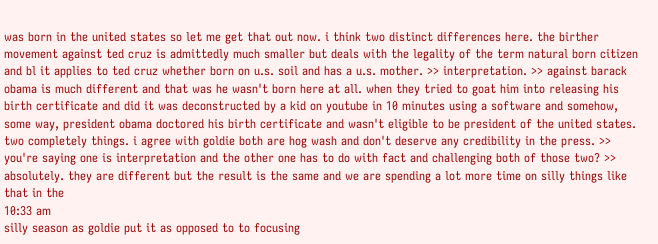was born in the united states so let me get that out now. i think two distinct differences here. the birther movement against ted cruz is admittedly much smaller but deals with the legality of the term natural born citizen and bl it applies to ted cruz whether born on u.s. soil and has a u.s. mother. >> interpretation. >> against barack obama is much different and that was he wasn't born here at all. when they tried to goat him into releasing his birth certificate and did it was deconstructed by a kid on youtube in 10 minutes using a software and somehow, some way, president obama doctored his birth certificate and wasn't eligible to be president of the united states. two completely things. i agree with goldie both are hog wash and don't deserve any credibility in the press. >> you're saying one is interpretation and the other one has to do with fact and challenging both of those two? >> absolutely. they are different but the result is the same and we are spending a lot more time on silly things like that in the
10:33 am
silly season as goldie put it as opposed to to focusing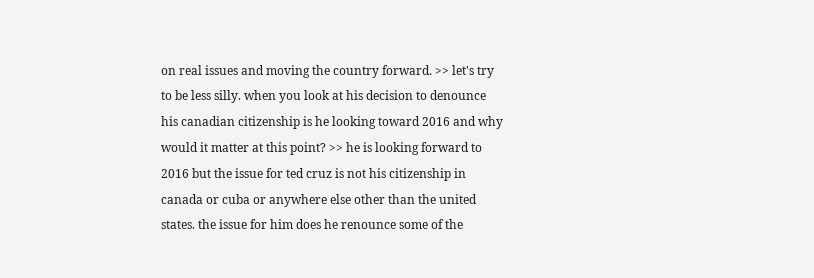on real issues and moving the country forward. >> let's try to be less silly. when you look at his decision to denounce his canadian citizenship is he looking toward 2016 and why would it matter at this point? >> he is looking forward to 2016 but the issue for ted cruz is not his citizenship in canada or cuba or anywhere else other than the united states. the issue for him does he renounce some of the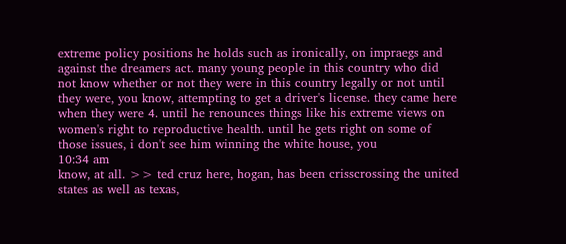extreme policy positions he holds such as ironically, on impraegs and against the dreamers act. many young people in this country who did not know whether or not they were in this country legally or not until they were, you know, attempting to get a driver's license. they came here when they were 4. until he renounces things like his extreme views on women's right to reproductive health. until he gets right on some of those issues, i don't see him winning the white house, you
10:34 am
know, at all. >> ted cruz here, hogan, has been crisscrossing the united states as well as texas,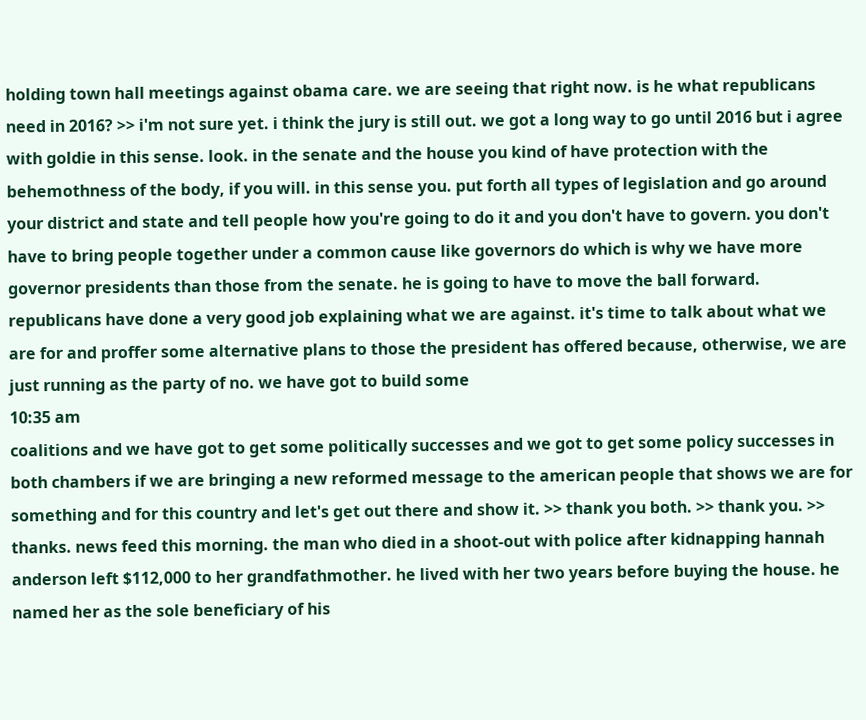holding town hall meetings against obama care. we are seeing that right now. is he what republicans need in 2016? >> i'm not sure yet. i think the jury is still out. we got a long way to go until 2016 but i agree with goldie in this sense. look. in the senate and the house you kind of have protection with the behemothness of the body, if you will. in this sense you. put forth all types of legislation and go around your district and state and tell people how you're going to do it and you don't have to govern. you don't have to bring people together under a common cause like governors do which is why we have more governor presidents than those from the senate. he is going to have to move the ball forward. republicans have done a very good job explaining what we are against. it's time to talk about what we are for and proffer some alternative plans to those the president has offered because, otherwise, we are just running as the party of no. we have got to build some
10:35 am
coalitions and we have got to get some politically successes and we got to get some policy successes in both chambers if we are bringing a new reformed message to the american people that shows we are for something and for this country and let's get out there and show it. >> thank you both. >> thank you. >> thanks. news feed this morning. the man who died in a shoot-out with police after kidnapping hannah anderson left $112,000 to her grandfathmother. he lived with her two years before buying the house. he named her as the sole beneficiary of his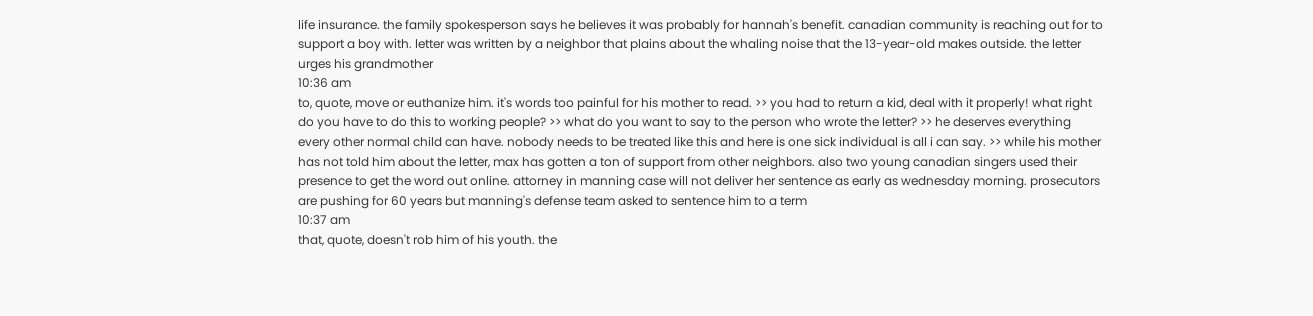life insurance. the family spokesperson says he believes it was probably for hannah's benefit. canadian community is reaching out for to support a boy with. letter was written by a neighbor that plains about the whaling noise that the 13-year-old makes outside. the letter urges his grandmother
10:36 am
to, quote, move or euthanize him. it's words too painful for his mother to read. >> you had to return a kid, deal with it properly! what right do you have to do this to working people? >> what do you want to say to the person who wrote the letter? >> he deserves everything every other normal child can have. nobody needs to be treated like this and here is one sick individual is all i can say. >> while his mother has not told him about the letter, max has gotten a ton of support from other neighbors. also two young canadian singers used their presence to get the word out online. attorney in manning case will not deliver her sentence as early as wednesday morning. prosecutors are pushing for 60 years but manning's defense team asked to sentence him to a term
10:37 am
that, quote, doesn't rob him of his youth. the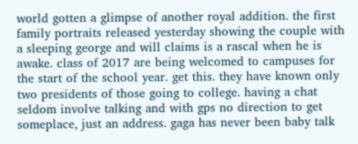world gotten a glimpse of another royal addition. the first family portraits released yesterday showing the couple with a sleeping george and will claims is a rascal when he is awake. class of 2017 are being welcomed to campuses for the start of the school year. get this. they have known only two presidents of those going to college. having a chat seldom involve talking and with gps no direction to get someplace, just an address. gaga has never been baby talk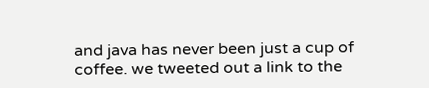and java has never been just a cup of coffee. we tweeted out a link to the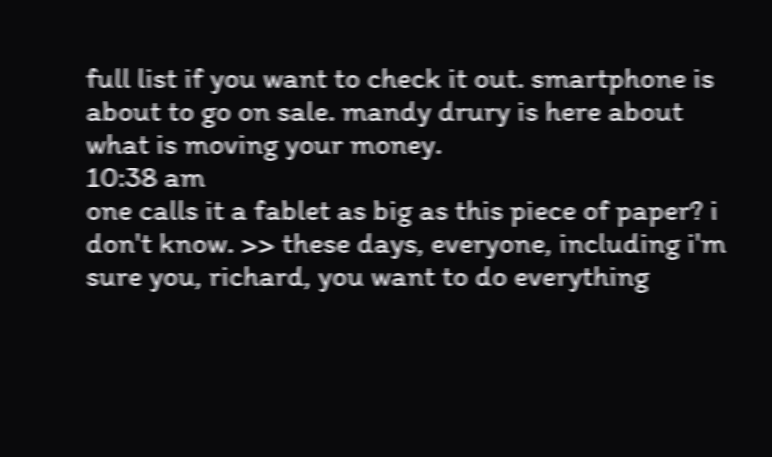full list if you want to check it out. smartphone is about to go on sale. mandy drury is here about what is moving your money.
10:38 am
one calls it a fablet as big as this piece of paper? i don't know. >> these days, everyone, including i'm sure you, richard, you want to do everything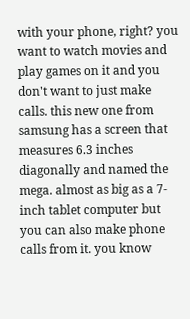with your phone, right? you want to watch movies and play games on it and you don't want to just make calls. this new one from samsung has a screen that measures 6.3 inches diagonally and named the mega. almost as big as a 7-inch tablet computer but you can also make phone calls from it. you know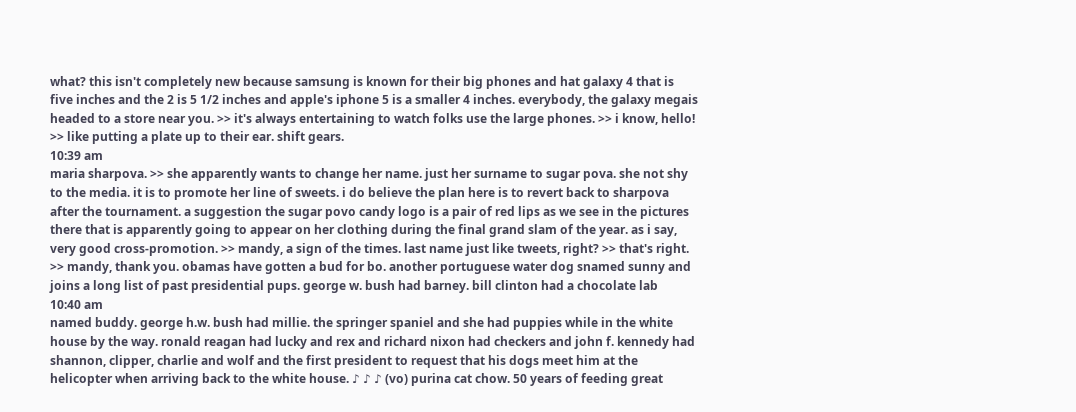what? this isn't completely new because samsung is known for their big phones and hat galaxy 4 that is five inches and the 2 is 5 1/2 inches and apple's iphone 5 is a smaller 4 inches. everybody, the galaxy megais headed to a store near you. >> it's always entertaining to watch folks use the large phones. >> i know, hello! >> like putting a plate up to their ear. shift gears.
10:39 am
maria sharpova. >> she apparently wants to change her name. just her surname to sugar pova. she not shy to the media. it is to promote her line of sweets. i do believe the plan here is to revert back to sharpova after the tournament. a suggestion the sugar povo candy logo is a pair of red lips as we see in the pictures there that is apparently going to appear on her clothing during the final grand slam of the year. as i say, very good cross-promotion. >> mandy, a sign of the times. last name just like tweets, right? >> that's right. >> mandy, thank you. obamas have gotten a bud for bo. another portuguese water dog snamed sunny and joins a long list of past presidential pups. george w. bush had barney. bill clinton had a chocolate lab
10:40 am
named buddy. george h.w. bush had millie. the springer spaniel and she had puppies while in the white house by the way. ronald reagan had lucky and rex and richard nixon had checkers and john f. kennedy had shannon, clipper, charlie and wolf and the first president to request that his dogs meet him at the helicopter when arriving back to the white house. ♪ ♪ ♪ (vo) purina cat chow. 50 years of feeding great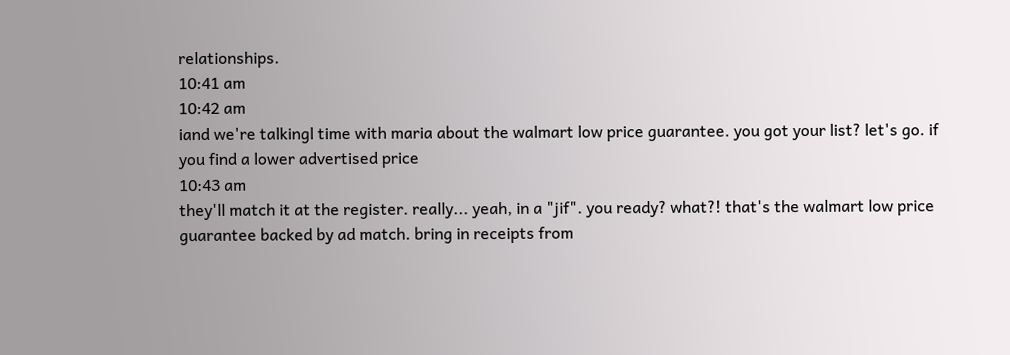relationships.
10:41 am
10:42 am
iand we're talkingl time with maria about the walmart low price guarantee. you got your list? let's go. if you find a lower advertised price
10:43 am
they'll match it at the register. really... yeah, in a "jif". you ready? what?! that's the walmart low price guarantee backed by ad match. bring in receipts from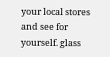your local stores and see for yourself. glass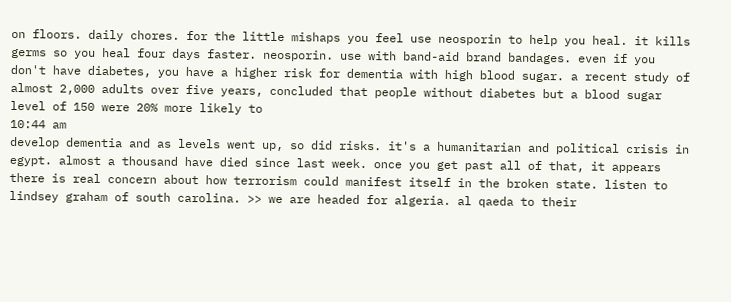on floors. daily chores. for the little mishaps you feel use neosporin to help you heal. it kills germs so you heal four days faster. neosporin. use with band-aid brand bandages. even if you don't have diabetes, you have a higher risk for dementia with high blood sugar. a recent study of almost 2,000 adults over five years, concluded that people without diabetes but a blood sugar level of 150 were 20% more likely to
10:44 am
develop dementia and as levels went up, so did risks. it's a humanitarian and political crisis in egypt. almost a thousand have died since last week. once you get past all of that, it appears there is real concern about how terrorism could manifest itself in the broken state. listen to lindsey graham of south carolina. >> we are headed for algeria. al qaeda to their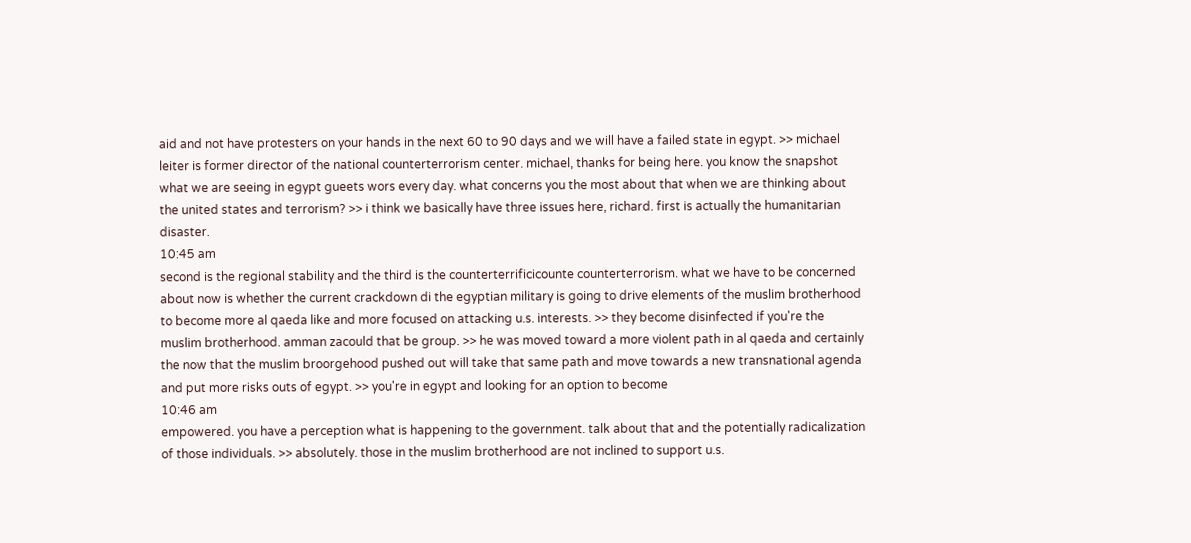aid and not have protesters on your hands in the next 60 to 90 days and we will have a failed state in egypt. >> michael leiter is former director of the national counterterrorism center. michael, thanks for being here. you know the snapshot what we are seeing in egypt gueets wors every day. what concerns you the most about that when we are thinking about the united states and terrorism? >> i think we basically have three issues here, richard. first is actually the humanitarian disaster.
10:45 am
second is the regional stability and the third is the counterterrificicounte counterterrorism. what we have to be concerned about now is whether the current crackdown di the egyptian military is going to drive elements of the muslim brotherhood to become more al qaeda like and more focused on attacking u.s. interests. >> they become disinfected if you're the muslim brotherhood. amman zacould that be group. >> he was moved toward a more violent path in al qaeda and certainly the now that the muslim broorgehood pushed out will take that same path and move towards a new transnational agenda and put more risks outs of egypt. >> you're in egypt and looking for an option to become
10:46 am
empowered. you have a perception what is happening to the government. talk about that and the potentially radicalization of those individuals. >> absolutely. those in the muslim brotherhood are not inclined to support u.s.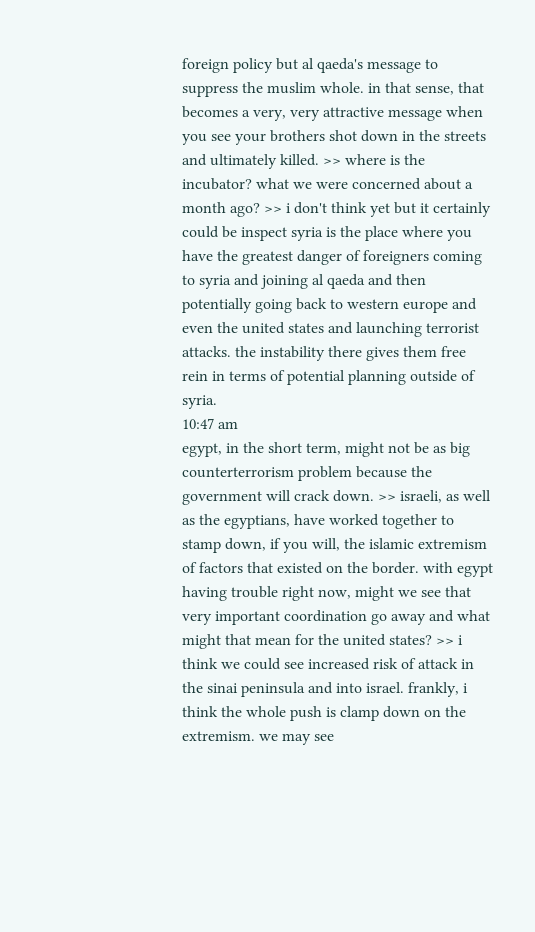foreign policy but al qaeda's message to suppress the muslim whole. in that sense, that becomes a very, very attractive message when you see your brothers shot down in the streets and ultimately killed. >> where is the incubator? what we were concerned about a month ago? >> i don't think yet but it certainly could be inspect syria is the place where you have the greatest danger of foreigners coming to syria and joining al qaeda and then potentially going back to western europe and even the united states and launching terrorist attacks. the instability there gives them free rein in terms of potential planning outside of syria.
10:47 am
egypt, in the short term, might not be as big counterterrorism problem because the government will crack down. >> israeli, as well as the egyptians, have worked together to stamp down, if you will, the islamic extremism of factors that existed on the border. with egypt having trouble right now, might we see that very important coordination go away and what might that mean for the united states? >> i think we could see increased risk of attack in the sinai peninsula and into israel. frankly, i think the whole push is clamp down on the extremism. we may see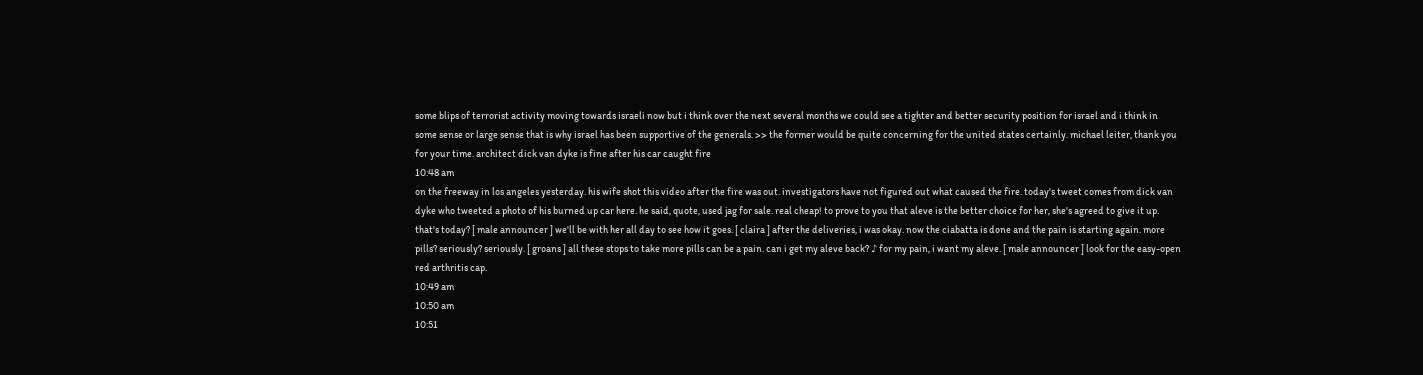some blips of terrorist activity moving towards israeli now but i think over the next several months we could see a tighter and better security position for israel and i think in some sense or large sense that is why israel has been supportive of the generals. >> the former would be quite concerning for the united states certainly. michael leiter, thank you for your time. architect dick van dyke is fine after his car caught fire
10:48 am
on the freeway in los angeles yesterday. his wife shot this video after the fire was out. investigators have not figured out what caused the fire. today's tweet comes from dick van dyke who tweeted a photo of his burned up car here. he said, quote, used jag for sale. real cheap! to prove to you that aleve is the better choice for her, she's agreed to give it up. that's today? [ male announcer ] we'll be with her all day to see how it goes. [ claira ] after the deliveries, i was okay. now the ciabatta is done and the pain is starting again. more pills? seriously? seriously. [ groans ] all these stops to take more pills can be a pain. can i get my aleve back? ♪ for my pain, i want my aleve. [ male announcer ] look for the easy-open red arthritis cap.
10:49 am
10:50 am
10:51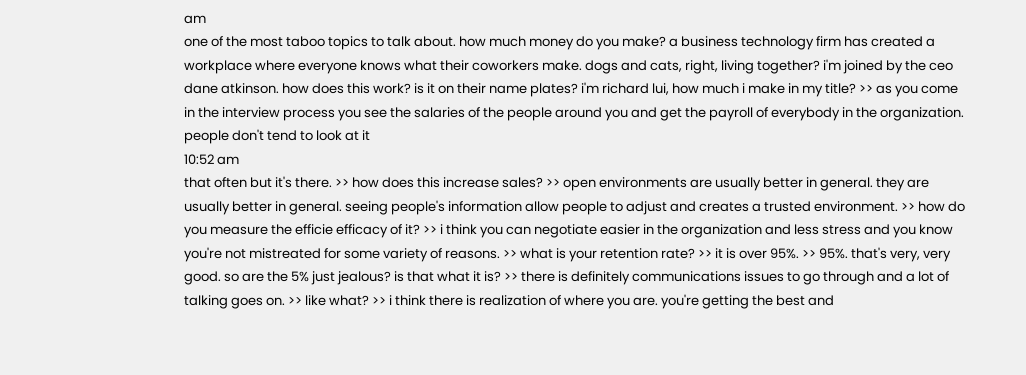am
one of the most taboo topics to talk about. how much money do you make? a business technology firm has created a workplace where everyone knows what their coworkers make. dogs and cats, right, living together? i'm joined by the ceo dane atkinson. how does this work? is it on their name plates? i'm richard lui, how much i make in my title? >> as you come in the interview process you see the salaries of the people around you and get the payroll of everybody in the organization. people don't tend to look at it
10:52 am
that often but it's there. >> how does this increase sales? >> open environments are usually better in general. they are usually better in general. seeing people's information allow people to adjust and creates a trusted environment. >> how do you measure the efficie efficacy of it? >> i think you can negotiate easier in the organization and less stress and you know you're not mistreated for some variety of reasons. >> what is your retention rate? >> it is over 95%. >> 95%. that's very, very good. so are the 5% just jealous? is that what it is? >> there is definitely communications issues to go through and a lot of talking goes on. >> like what? >> i think there is realization of where you are. you're getting the best and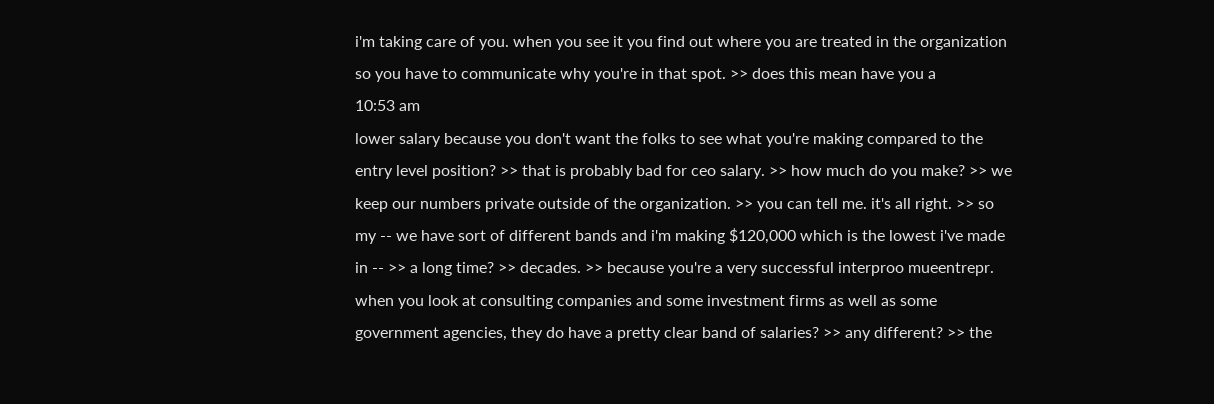i'm taking care of you. when you see it you find out where you are treated in the organization so you have to communicate why you're in that spot. >> does this mean have you a
10:53 am
lower salary because you don't want the folks to see what you're making compared to the entry level position? >> that is probably bad for ceo salary. >> how much do you make? >> we keep our numbers private outside of the organization. >> you can tell me. it's all right. >> so my -- we have sort of different bands and i'm making $120,000 which is the lowest i've made in -- >> a long time? >> decades. >> because you're a very successful interproo mueentrepr. when you look at consulting companies and some investment firms as well as some government agencies, they do have a pretty clear band of salaries? >> any different? >> the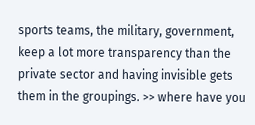sports teams, the military, government, keep a lot more transparency than the private sector and having invisible gets them in the groupings. >> where have you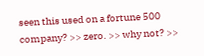seen this used on a fortune 500 company? >> zero. >> why not? >>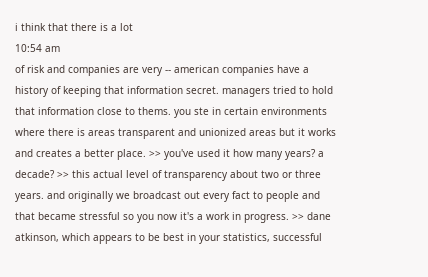i think that there is a lot
10:54 am
of risk and companies are very -- american companies have a history of keeping that information secret. managers tried to hold that information close to thems. you ste in certain environments where there is areas transparent and unionized areas but it works and creates a better place. >> you've used it how many years? a decade? >> this actual level of transparency about two or three years. and originally we broadcast out every fact to people and that became stressful so you now it's a work in progress. >> dane atkinson, which appears to be best in your statistics, successful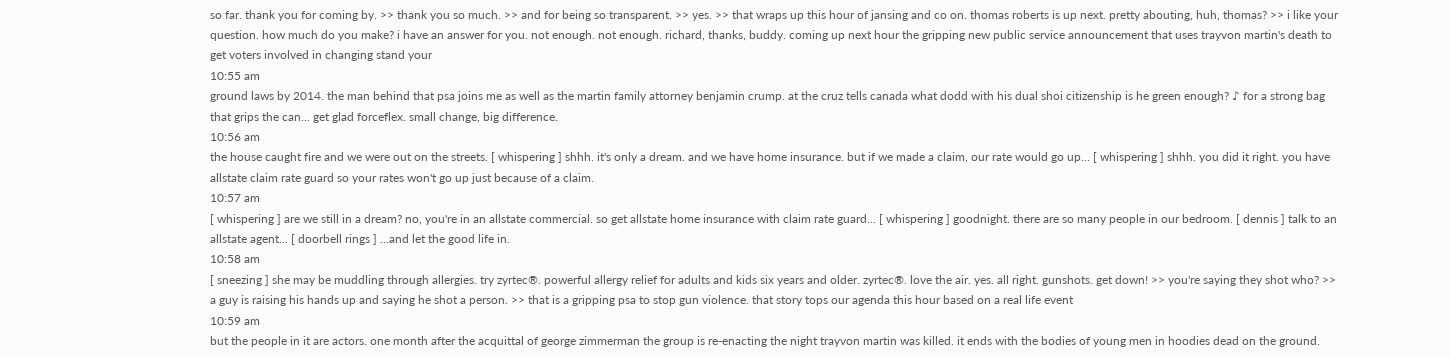so far. thank you for coming by. >> thank you so much. >> and for being so transparent. >> yes. >> that wraps up this hour of jansing and co on. thomas roberts is up next. pretty abouting, huh, thomas? >> i like your question. how much do you make? i have an answer for you. not enough. not enough. richard, thanks, buddy. coming up next hour the gripping new public service announcement that uses trayvon martin's death to get voters involved in changing stand your
10:55 am
ground laws by 2014. the man behind that psa joins me as well as the martin family attorney benjamin crump. at the cruz tells canada what dodd with his dual shoi citizenship is he green enough? ♪ for a strong bag that grips the can... get glad forceflex. small change, big difference.
10:56 am
the house caught fire and we were out on the streets. [ whispering ] shhh. it's only a dream. and we have home insurance. but if we made a claim, our rate would go up... [ whispering ] shhh. you did it right. you have allstate claim rate guard so your rates won't go up just because of a claim.
10:57 am
[ whispering ] are we still in a dream? no, you're in an allstate commercial. so get allstate home insurance with claim rate guard... [ whispering ] goodnight. there are so many people in our bedroom. [ dennis ] talk to an allstate agent... [ doorbell rings ] ...and let the good life in.
10:58 am
[ sneezing ] she may be muddling through allergies. try zyrtec®. powerful allergy relief for adults and kids six years and older. zyrtec®. love the air. yes. all right. gunshots. get down! >> you're saying they shot who? >> a guy is raising his hands up and saying he shot a person. >> that is a gripping psa to stop gun violence. that story tops our agenda this hour based on a real life event
10:59 am
but the people in it are actors. one month after the acquittal of george zimmerman the group is re-enacting the night trayvon martin was killed. it ends with the bodies of young men in hoodies dead on the ground.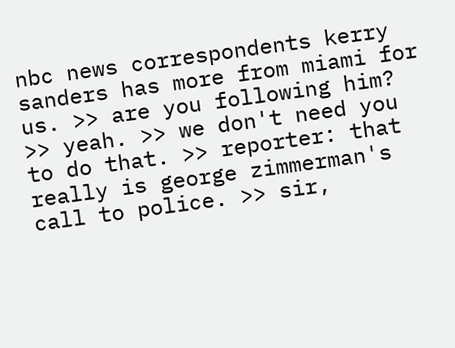nbc news correspondents kerry sanders has more from miami for us. >> are you following him? >> yeah. >> we don't need you to do that. >> reporter: that really is george zimmerman's call to police. >> sir,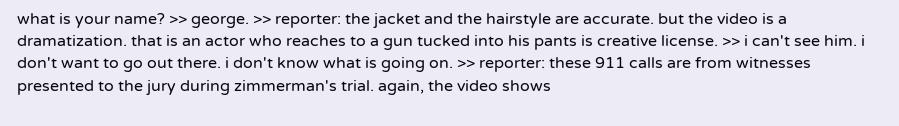what is your name? >> george. >> reporter: the jacket and the hairstyle are accurate. but the video is a dramatization. that is an actor who reaches to a gun tucked into his pants is creative license. >> i can't see him. i don't want to go out there. i don't know what is going on. >> reporter: these 911 calls are from witnesses presented to the jury during zimmerman's trial. again, the video shows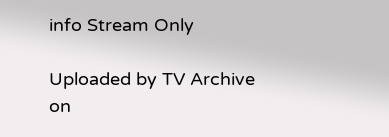info Stream Only

Uploaded by TV Archive on